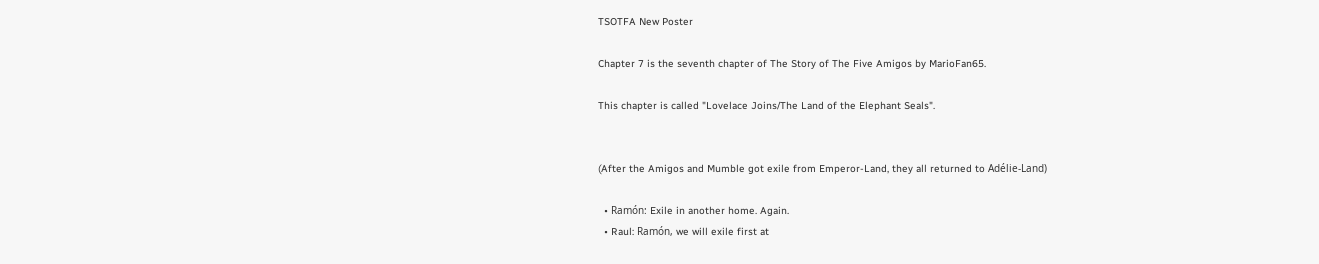TSOTFA New Poster

Chapter 7 is the seventh chapter of The Story of The Five Amigos by MarioFan65.

This chapter is called "Lovelace Joins/The Land of the Elephant Seals".


(After the Amigos and Mumble got exile from Emperor-Land, they all returned to Adélie-Land)

  • Ramón: Exile in another home. Again.
  • Raul: Ramón, we will exile first at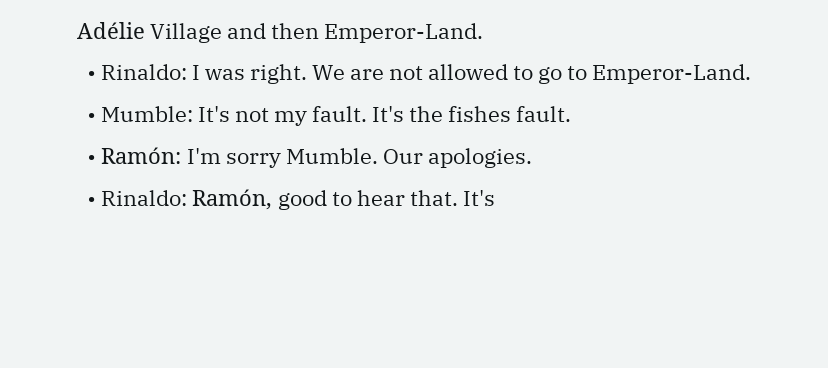Adélie Village and then Emperor-Land.
  • Rinaldo: I was right. We are not allowed to go to Emperor-Land.
  • Mumble: It's not my fault. It's the fishes fault.
  • Ramón: I'm sorry Mumble. Our apologies.
  • Rinaldo: Ramón, good to hear that. It's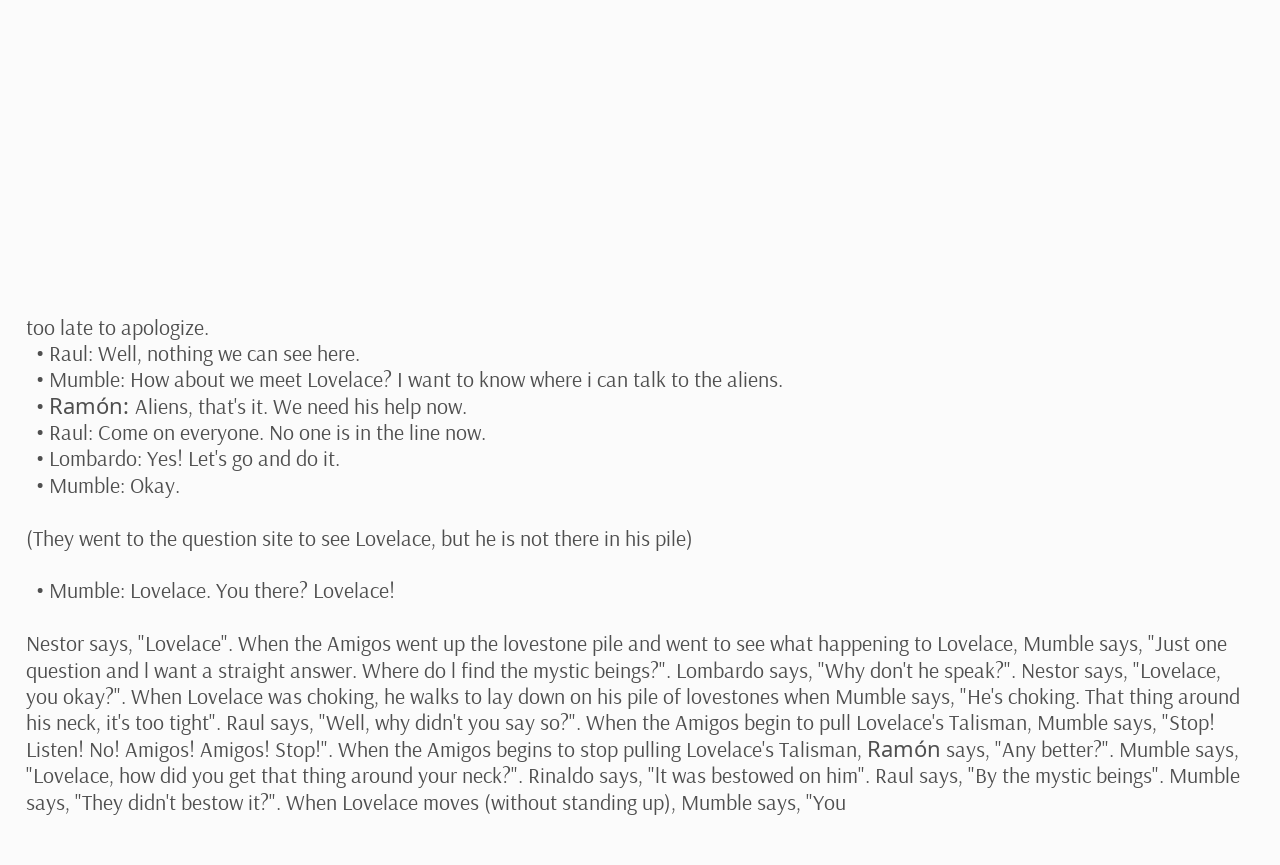too late to apologize.
  • Raul: Well, nothing we can see here.
  • Mumble: How about we meet Lovelace? I want to know where i can talk to the aliens.
  • Ramón: Aliens, that's it. We need his help now.
  • Raul: Come on everyone. No one is in the line now.
  • Lombardo: Yes! Let's go and do it.
  • Mumble: Okay.

(They went to the question site to see Lovelace, but he is not there in his pile)

  • Mumble: Lovelace. You there? Lovelace!

Nestor says, "Lovelace". When the Amigos went up the lovestone pile and went to see what happening to Lovelace, Mumble says, "Just one question and l want a straight answer. Where do l find the mystic beings?". Lombardo says, "Why don't he speak?". Nestor says, "Lovelace, you okay?". When Lovelace was choking, he walks to lay down on his pile of lovestones when Mumble says, "He's choking. That thing around his neck, it's too tight". Raul says, "Well, why didn't you say so?". When the Amigos begin to pull Lovelace's Talisman, Mumble says, "Stop! Listen! No! Amigos! Amigos! Stop!". When the Amigos begins to stop pulling Lovelace's Talisman, Ramón says, "Any better?". Mumble says, "Lovelace, how did you get that thing around your neck?". Rinaldo says, "lt was bestowed on him". Raul says, "By the mystic beings". Mumble says, "They didn't bestow it?". When Lovelace moves (without standing up), Mumble says, "You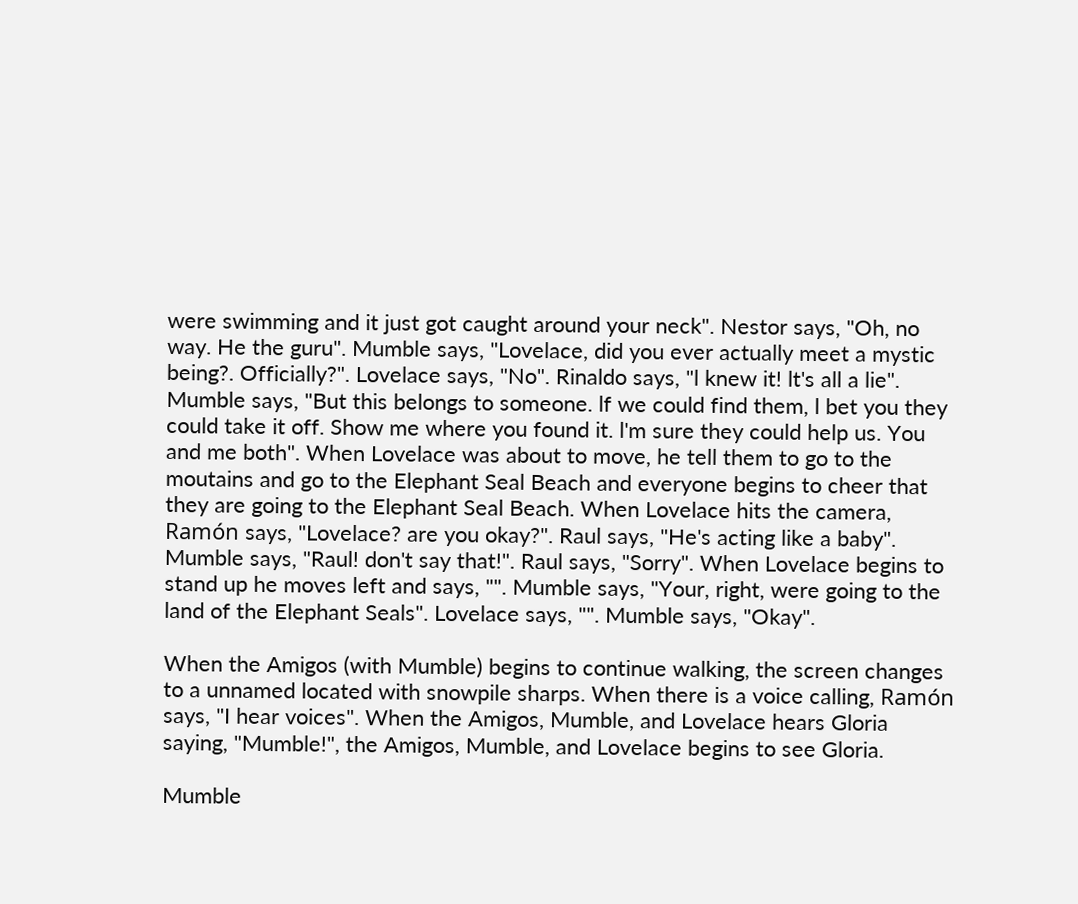were swimming and it just got caught around your neck". Nestor says, "Oh, no way. He the guru". Mumble says, "Lovelace, did you ever actually meet a mystic being?. Officially?". Lovelace says, "No". Rinaldo says, "l knew it! lt's all a lie". Mumble says, "But this belongs to someone. lf we could find them, l bet you they could take it off. Show me where you found it. l'm sure they could help us. You and me both". When Lovelace was about to move, he tell them to go to the moutains and go to the Elephant Seal Beach and everyone begins to cheer that they are going to the Elephant Seal Beach. When Lovelace hits the camera, Ramón says, "Lovelace? are you okay?". Raul says, "He's acting like a baby". Mumble says, "Raul! don't say that!". Raul says, "Sorry". When Lovelace begins to stand up he moves left and says, "". Mumble says, "Your, right, were going to the land of the Elephant Seals". Lovelace says, "". Mumble says, "Okay".

When the Amigos (with Mumble) begins to continue walking, the screen changes to a unnamed located with snowpile sharps. When there is a voice calling, Ramón says, "I hear voices". When the Amigos, Mumble, and Lovelace hears Gloria saying, "Mumble!", the Amigos, Mumble, and Lovelace begins to see Gloria.

Mumble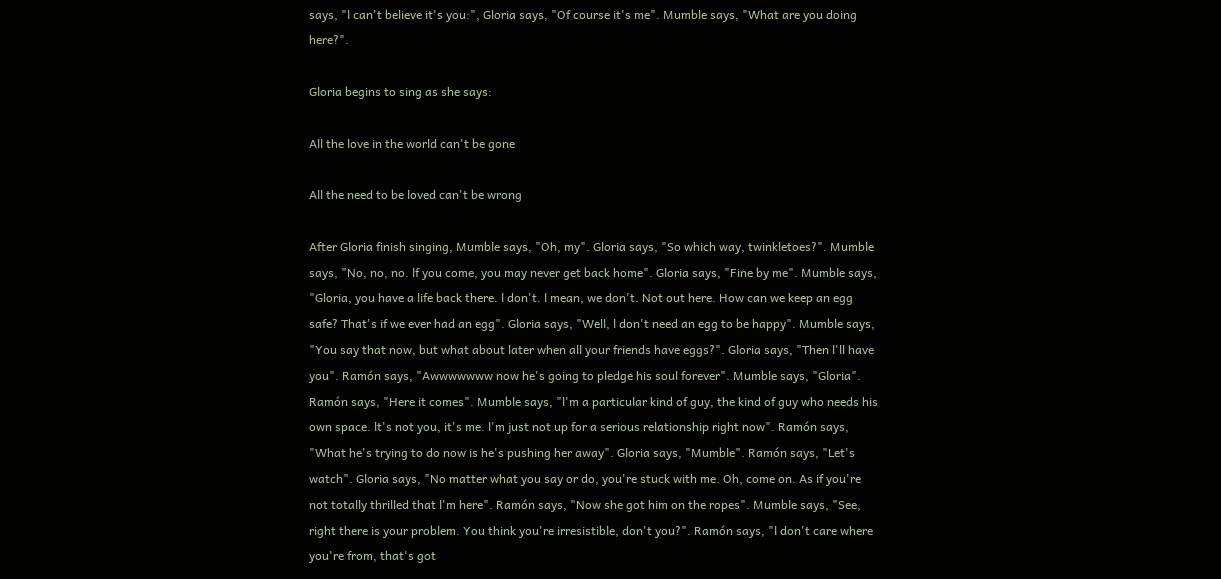says, "l can't believe it's you:", Gloria says, "Of course it's me". Mumble says, "What are you doing here?".

Gloria begins to sing as she says:

All the love in the world can't be gone

All the need to be loved can't be wrong

After Gloria finish singing, Mumble says, "Oh, my". Gloria says, "So which way, twinkletoes?". Mumble says, "No, no, no. lf you come, you may never get back home". Gloria says, "Fine by me". Mumble says, "Gloria, you have a life back there. l don't. l mean, we don't. Not out here. How can we keep an egg safe? That's if we ever had an egg". Gloria says, "Well, l don't need an egg to be happy". Mumble says, "You say that now, but what about later when all your friends have eggs?". Gloria says, "Then l'll have you". Ramón says, "Awwwwwww now he's going to pledge his soul forever". Mumble says, "Gloria". Ramón says, "Here it comes". Mumble says, "l'm a particular kind of guy, the kind of guy who needs his own space. lt's not you, it's me. l'm just not up for a serious relationship right now". Ramón says, "What he's trying to do now is he's pushing her away". Gloria says, "Mumble". Ramón says, "Let's watch". Gloria says, "No matter what you say or do, you're stuck with me. Oh, come on. As if you're not totally thrilled that l'm here". Ramón says, "Now she got him on the ropes". Mumble says, "See, right there is your problem. You think you're irresistible, don't you?". Ramón says, "l don't care where you're from, that's got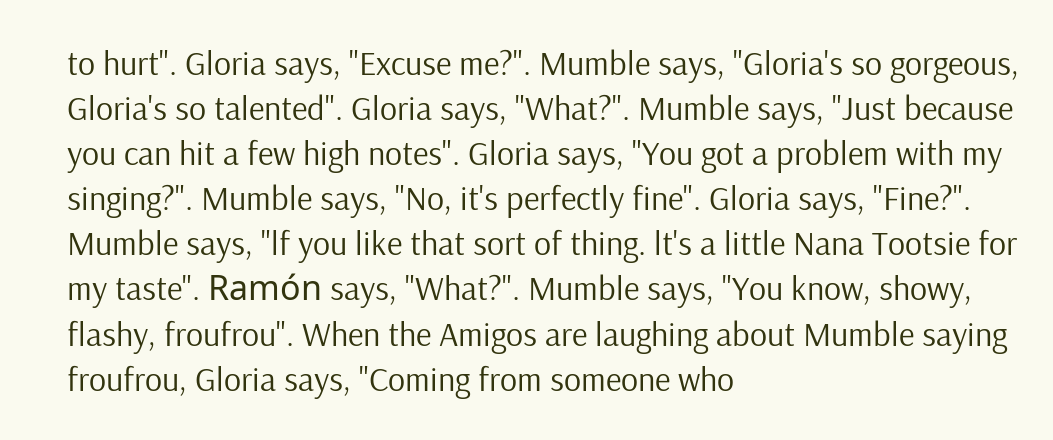to hurt". Gloria says, "Excuse me?". Mumble says, "Gloria's so gorgeous, Gloria's so talented". Gloria says, "What?". Mumble says, "Just because you can hit a few high notes". Gloria says, "You got a problem with my singing?". Mumble says, "No, it's perfectly fine". Gloria says, "Fine?". Mumble says, "lf you like that sort of thing. lt's a little Nana Tootsie for my taste". Ramón says, "What?". Mumble says, "You know, showy, flashy, froufrou". When the Amigos are laughing about Mumble saying froufrou, Gloria says, "Coming from someone who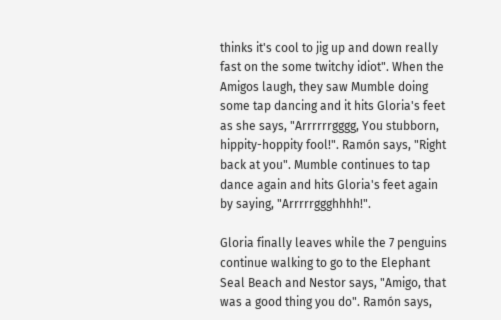thinks it's cool to jig up and down really fast on the some twitchy idiot". When the Amigos laugh, they saw Mumble doing some tap dancing and it hits Gloria's feet as she says, "Arrrrrrgggg, You stubborn, hippity-hoppity fool!". Ramón says, "Right back at you". Mumble continues to tap dance again and hits Gloria's feet again by saying, "Arrrrrggghhhh!".

Gloria finally leaves while the 7 penguins continue walking to go to the Elephant Seal Beach and Nestor says, "Amigo, that was a good thing you do". Ramón says,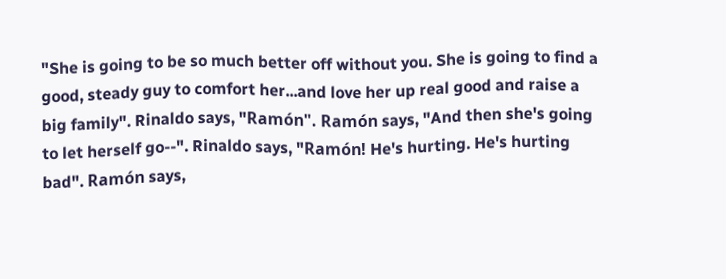"She is going to be so much better off without you. She is going to find a good, steady guy to comfort her...and love her up real good and raise a big family". Rinaldo says, "Ramón". Ramón says, "And then she's going to let herself go--". Rinaldo says, "Ramón! He's hurting. He's hurting bad". Ramón says,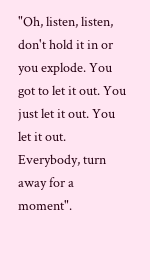"Oh, listen, listen, don't hold it in or you explode. You got to let it out. You just let it out. You let it out. Everybody, turn away for a moment".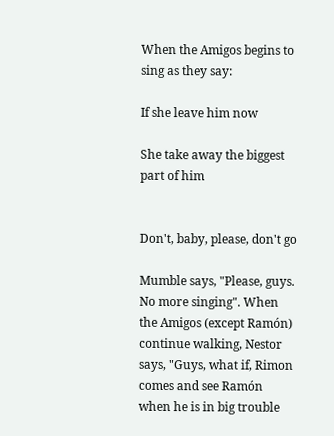When the Amigos begins to sing as they say:

If she leave him now

She take away the biggest part of him


Don't, baby, please, don't go

Mumble says, "Please, guys. No more singing". When the Amigos (except Ramón) continue walking, Nestor says, "Guys, what if, Rimon comes and see Ramón when he is in big trouble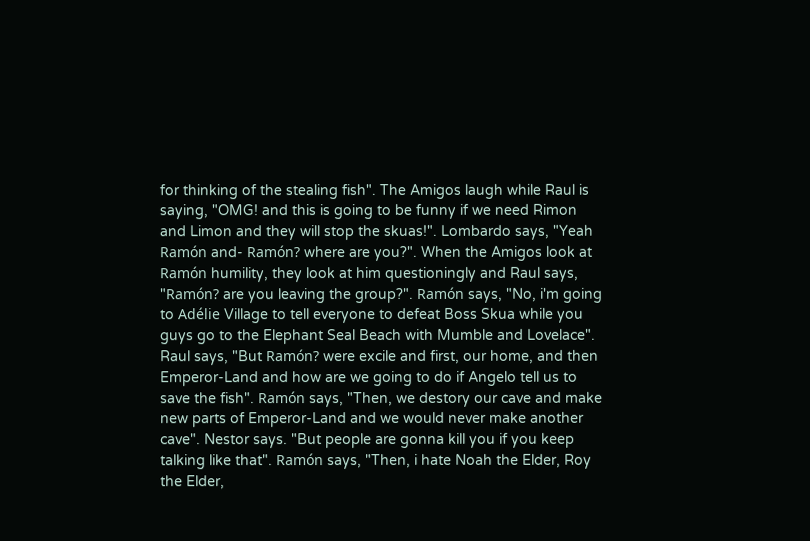for thinking of the stealing fish". The Amigos laugh while Raul is saying, "OMG! and this is going to be funny if we need Rimon and Limon and they will stop the skuas!". Lombardo says, "Yeah Ramón and- Ramón? where are you?". When the Amigos look at Ramón humility, they look at him questioningly and Raul says, "Ramón? are you leaving the group?". Ramón says, "No, i'm going to Adélie Village to tell everyone to defeat Boss Skua while you guys go to the Elephant Seal Beach with Mumble and Lovelace". Raul says, "But Ramón? were excile and first, our home, and then Emperor-Land and how are we going to do if Angelo tell us to save the fish". Ramón says, "Then, we destory our cave and make new parts of Emperor-Land and we would never make another cave". Nestor says. "But people are gonna kill you if you keep talking like that". Ramón says, "Then, i hate Noah the Elder, Roy the Elder,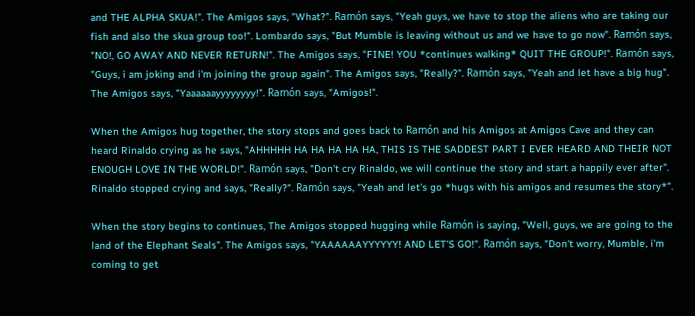and THE ALPHA SKUA!". The Amigos says, "What?". Ramón says, "Yeah guys, we have to stop the aliens who are taking our fish and also the skua group too!". Lombardo says, "But Mumble is leaving without us and we have to go now". Ramón says, "NO!, GO AWAY AND NEVER RETURN!". The Amigos says, "FINE! YOU *continues walking* QUIT THE GROUP!". Ramón says, "Guys, i am joking and i'm joining the group again". The Amigos says, "Really?". Ramón says, "Yeah and let have a big hug". The Amigos says, "Yaaaaaayyyyyyyy!". Ramón says, "Amigos!".

When the Amigos hug together, the story stops and goes back to Ramón and his Amigos at Amigos Cave and they can heard Rinaldo crying as he says, "AHHHHH HA HA HA HA HA, THIS IS THE SADDEST PART I EVER HEARD AND THEIR NOT ENOUGH LOVE IN THE WORLD!". Ramón says, "Don't cry Rinaldo, we will continue the story and start a happily ever after". Rinaldo stopped crying and says, "Really?". Ramón says, "Yeah and let's go *hugs with his amigos and resumes the story*".

When the story begins to continues, The Amigos stopped hugging while Ramón is saying, "Well, guys, we are going to the land of the Elephant Seals". The Amigos says, "YAAAAAAYYYYYY! AND LET'S GO!". Ramón says, "Don't worry, Mumble, i'm coming to get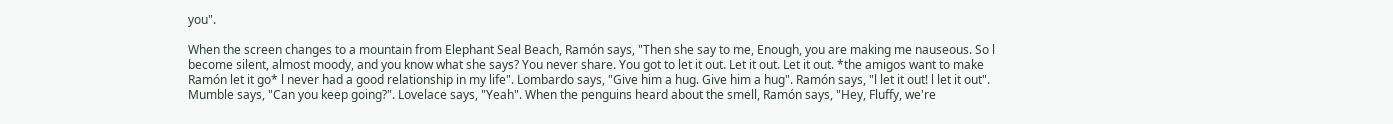you".

When the screen changes to a mountain from Elephant Seal Beach, Ramón says, "Then she say to me, Enough, you are making me nauseous. So l become silent, almost moody, and you know what she says? You never share. You got to let it out. Let it out. Let it out. *the amigos want to make Ramón let it go* l never had a good relationship in my life". Lombardo says, "Give him a hug. Give him a hug". Ramón says, "l let it out! l let it out". Mumble says, "Can you keep going?". Lovelace says, "Yeah". When the penguins heard about the smell, Ramón says, "Hey, Fluffy, we're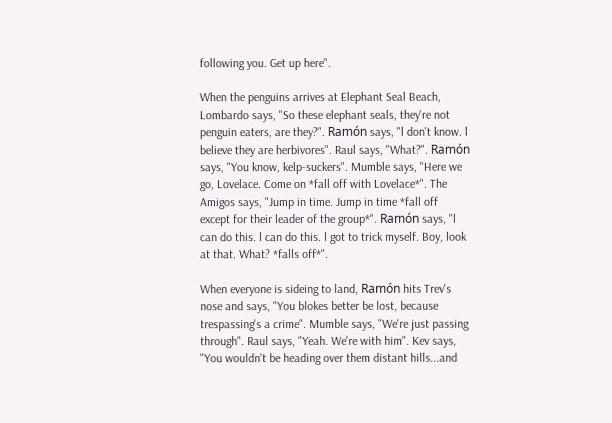following you. Get up here".

When the penguins arrives at Elephant Seal Beach, Lombardo says, "So these elephant seals, they're not penguin eaters, are they?". Ramón says, "l don't know. l believe they are herbivores". Raul says, "What?". Ramón says, "You know, kelp-suckers". Mumble says, "Here we go, Lovelace. Come on *fall off with Lovelace*". The Amigos says, "Jump in time. Jump in time *fall off except for their leader of the group*". Ramón says, "l can do this. l can do this. l got to trick myself. Boy, look at that. What? *falls off*".

When everyone is sideing to land, Ramón hits Trev's nose and says, "You blokes better be lost, because trespassing's a crime". Mumble says, "We're just passing through". Raul says, "Yeah. We're with him". Kev says, "You wouldn't be heading over them distant hills...and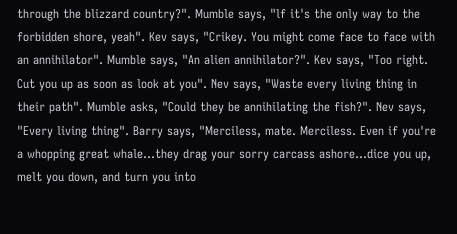through the blizzard country?". Mumble says, "lf it's the only way to the forbidden shore, yeah". Kev says, "Crikey. You might come face to face with an annihilator". Mumble says, "An alien annihilator?". Kev says, "Too right. Cut you up as soon as look at you". Nev says, "Waste every living thing in their path". Mumble asks, "Could they be annihilating the fish?". Nev says, "Every living thing". Barry says, "Merciless, mate. Merciless. Even if you're a whopping great whale...they drag your sorry carcass ashore...dice you up, melt you down, and turn you into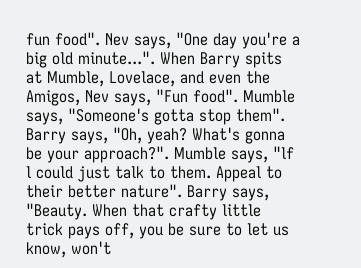fun food". Nev says, "One day you're a big old minute...". When Barry spits at Mumble, Lovelace, and even the Amigos, Nev says, "Fun food". Mumble says, "Someone's gotta stop them". Barry says, "Oh, yeah? What's gonna be your approach?". Mumble says, "lf l could just talk to them. Appeal to their better nature". Barry says, "Beauty. When that crafty little trick pays off, you be sure to let us know, won't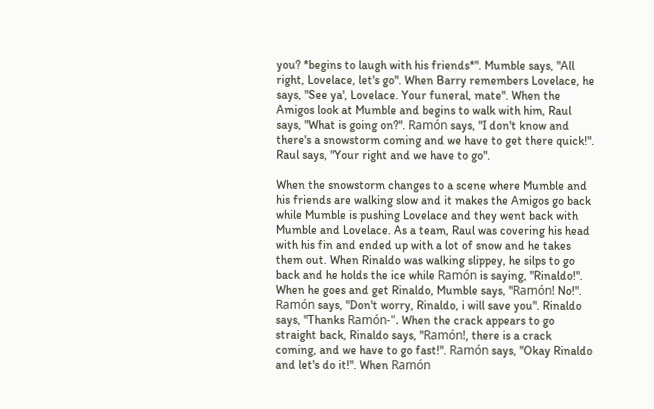you? *begins to laugh with his friends*". Mumble says, "All right, Lovelace, let's go". When Barry remembers Lovelace, he says, "See ya', Lovelace. Your funeral, mate". When the Amigos look at Mumble and begins to walk with him, Raul says, "What is going on?". Ramón says, "I don't know and there's a snowstorm coming and we have to get there quick!". Raul says, "Your right and we have to go".

When the snowstorm changes to a scene where Mumble and his friends are walking slow and it makes the Amigos go back while Mumble is pushing Lovelace and they went back with Mumble and Lovelace. As a team, Raul was covering his head with his fin and ended up with a lot of snow and he takes them out. When Rinaldo was walking slippey, he silps to go back and he holds the ice while Ramón is saying, "Rinaldo!". When he goes and get Rinaldo, Mumble says, "Ramón! No!". Ramón says, "Don't worry, Rinaldo, i will save you". Rinaldo says, "Thanks Ramón-". When the crack appears to go straight back, Rinaldo says, "Ramón!, there is a crack coming, and we have to go fast!". Ramón says, "Okay Rinaldo and let's do it!". When Ramón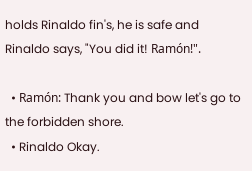holds Rinaldo fin's, he is safe and Rinaldo says, "You did it! Ramón!".

  • Ramón: Thank you and bow let's go to the forbidden shore.
  • Rinaldo Okay.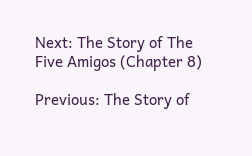Next: The Story of The Five Amigos (Chapter 8)

Previous: The Story of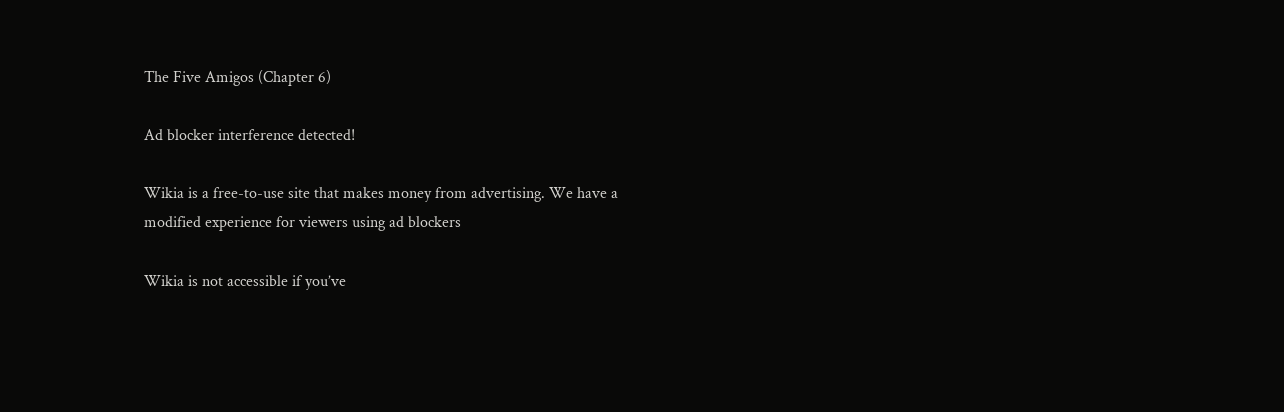The Five Amigos (Chapter 6)

Ad blocker interference detected!

Wikia is a free-to-use site that makes money from advertising. We have a modified experience for viewers using ad blockers

Wikia is not accessible if you’ve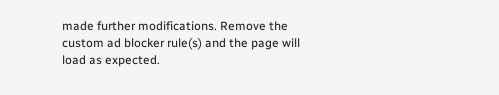made further modifications. Remove the custom ad blocker rule(s) and the page will load as expected.